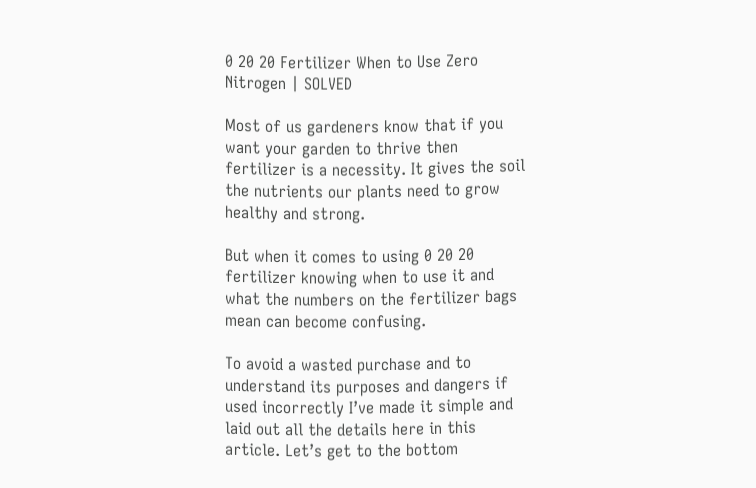0 20 20 Fertilizer When to Use Zero Nitrogen | SOLVED

Most of us gardeners know that if you want your garden to thrive then fertilizer is a necessity. It gives the soil the nutrients our plants need to grow healthy and strong.

But when it comes to using 0 20 20 fertilizer knowing when to use it and what the numbers on the fertilizer bags mean can become confusing.

To avoid a wasted purchase and to understand its purposes and dangers if used incorrectly I’ve made it simple and laid out all the details here in this article. Let’s get to the bottom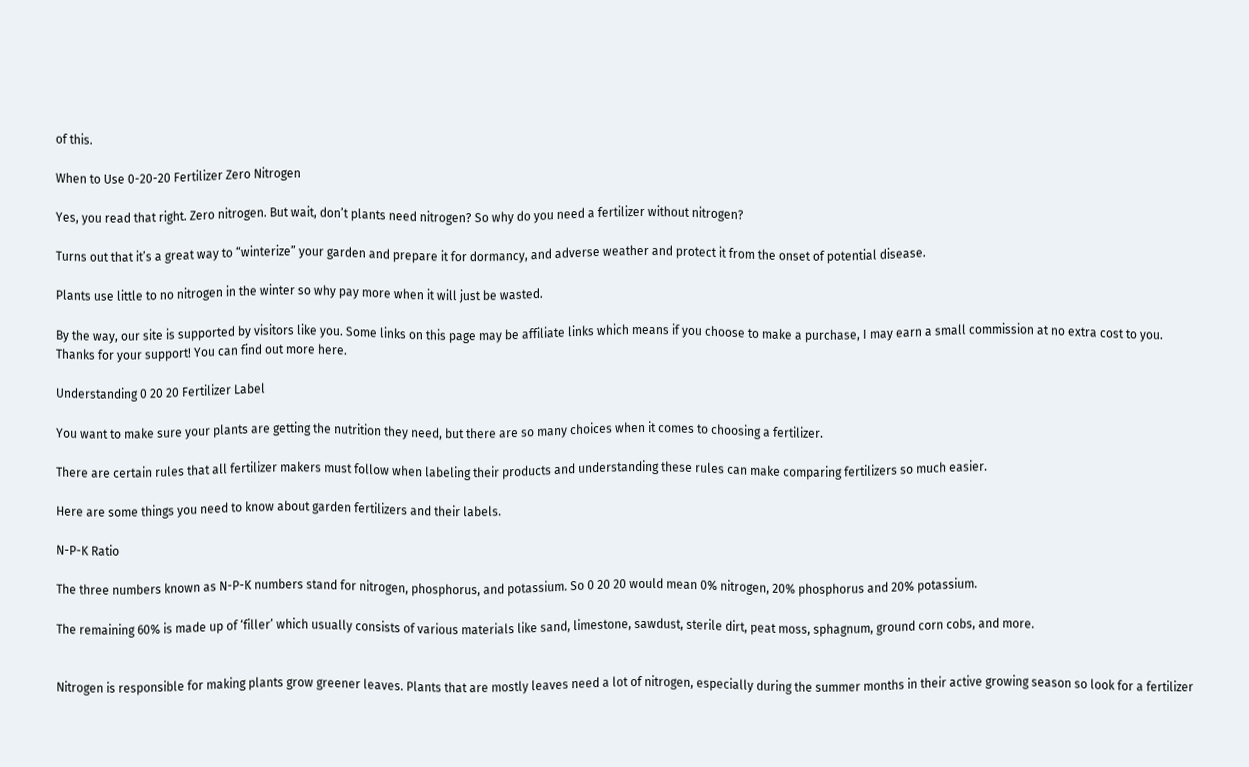of this.

When to Use 0-20-20 Fertilizer Zero Nitrogen

Yes, you read that right. Zero nitrogen. But wait, don’t plants need nitrogen? So why do you need a fertilizer without nitrogen?

Turns out that it’s a great way to “winterize” your garden and prepare it for dormancy, and adverse weather and protect it from the onset of potential disease.

Plants use little to no nitrogen in the winter so why pay more when it will just be wasted.

By the way, our site is supported by visitors like you. Some links on this page may be affiliate links which means if you choose to make a purchase, I may earn a small commission at no extra cost to you. Thanks for your support! You can find out more here.

Understanding 0 20 20 Fertilizer Label

You want to make sure your plants are getting the nutrition they need, but there are so many choices when it comes to choosing a fertilizer.

There are certain rules that all fertilizer makers must follow when labeling their products and understanding these rules can make comparing fertilizers so much easier.

Here are some things you need to know about garden fertilizers and their labels.

N-P-K Ratio

The three numbers known as N-P-K numbers stand for nitrogen, phosphorus, and potassium. So 0 20 20 would mean 0% nitrogen, 20% phosphorus and 20% potassium.

The remaining 60% is made up of ‘filler’ which usually consists of various materials like sand, limestone, sawdust, sterile dirt, peat moss, sphagnum, ground corn cobs, and more.


Nitrogen is responsible for making plants grow greener leaves. Plants that are mostly leaves need a lot of nitrogen, especially during the summer months in their active growing season so look for a fertilizer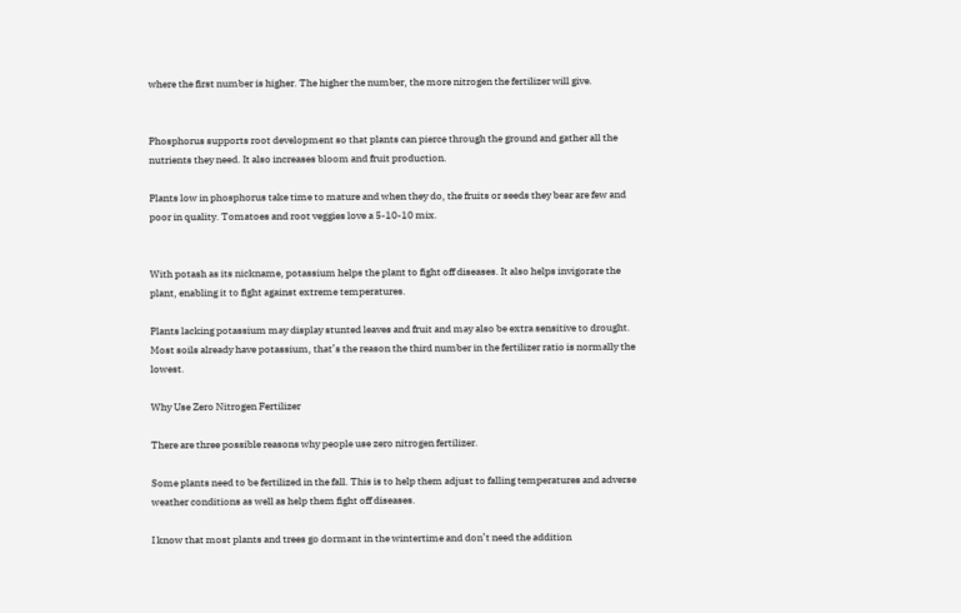where the first number is higher. The higher the number, the more nitrogen the fertilizer will give.


Phosphorus supports root development so that plants can pierce through the ground and gather all the nutrients they need. It also increases bloom and fruit production.

Plants low in phosphorus take time to mature and when they do, the fruits or seeds they bear are few and poor in quality. Tomatoes and root veggies love a 5-10-10 mix.


With potash as its nickname, potassium helps the plant to fight off diseases. It also helps invigorate the plant, enabling it to fight against extreme temperatures.

Plants lacking potassium may display stunted leaves and fruit and may also be extra sensitive to drought. Most soils already have potassium, that’s the reason the third number in the fertilizer ratio is normally the lowest.

Why Use Zero Nitrogen Fertilizer

There are three possible reasons why people use zero nitrogen fertilizer.

Some plants need to be fertilized in the fall. This is to help them adjust to falling temperatures and adverse weather conditions as well as help them fight off diseases.

I know that most plants and trees go dormant in the wintertime and don’t need the addition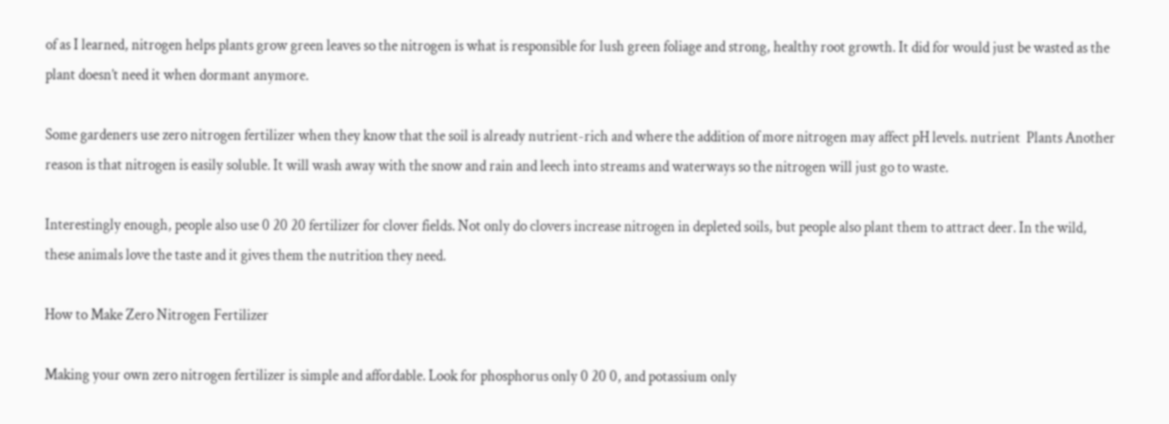of as I learned, nitrogen helps plants grow green leaves so the nitrogen is what is responsible for lush green foliage and strong, healthy root growth. It did for would just be wasted as the plant doesn’t need it when dormant anymore.

Some gardeners use zero nitrogen fertilizer when they know that the soil is already nutrient-rich and where the addition of more nitrogen may affect pH levels. nutrient  Plants Another reason is that nitrogen is easily soluble. It will wash away with the snow and rain and leech into streams and waterways so the nitrogen will just go to waste.

Interestingly enough, people also use 0 20 20 fertilizer for clover fields. Not only do clovers increase nitrogen in depleted soils, but people also plant them to attract deer. In the wild, these animals love the taste and it gives them the nutrition they need.

How to Make Zero Nitrogen Fertilizer

Making your own zero nitrogen fertilizer is simple and affordable. Look for phosphorus only 0 20 0, and potassium only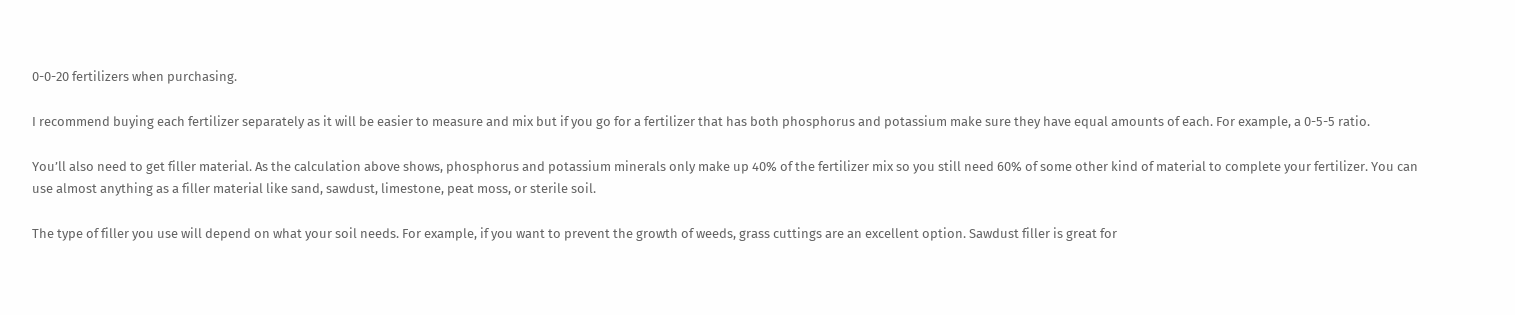0-0-20 fertilizers when purchasing.

I recommend buying each fertilizer separately as it will be easier to measure and mix but if you go for a fertilizer that has both phosphorus and potassium make sure they have equal amounts of each. For example, a 0-5-5 ratio.

You’ll also need to get filler material. As the calculation above shows, phosphorus and potassium minerals only make up 40% of the fertilizer mix so you still need 60% of some other kind of material to complete your fertilizer. You can use almost anything as a filler material like sand, sawdust, limestone, peat moss, or sterile soil.

The type of filler you use will depend on what your soil needs. For example, if you want to prevent the growth of weeds, grass cuttings are an excellent option. Sawdust filler is great for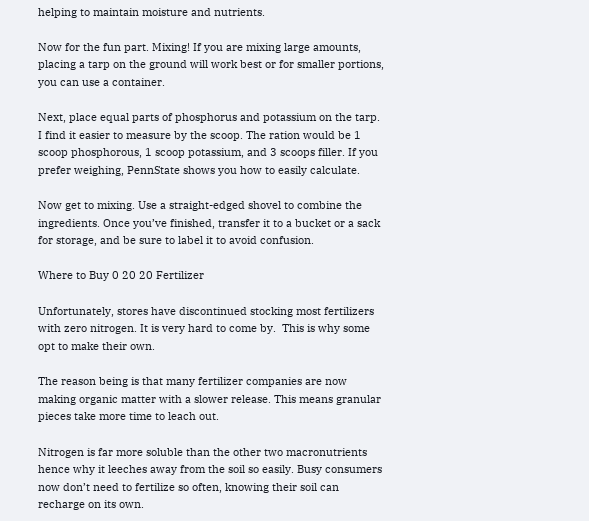helping to maintain moisture and nutrients.

Now for the fun part. Mixing! If you are mixing large amounts, placing a tarp on the ground will work best or for smaller portions, you can use a container.

Next, place equal parts of phosphorus and potassium on the tarp. I find it easier to measure by the scoop. The ration would be 1 scoop phosphorous, 1 scoop potassium, and 3 scoops filler. If you prefer weighing, PennState shows you how to easily calculate.

Now get to mixing. Use a straight-edged shovel to combine the ingredients. Once you’ve finished, transfer it to a bucket or a sack for storage, and be sure to label it to avoid confusion.

Where to Buy 0 20 20 Fertilizer

Unfortunately, stores have discontinued stocking most fertilizers with zero nitrogen. It is very hard to come by.  This is why some opt to make their own.

The reason being is that many fertilizer companies are now making organic matter with a slower release. This means granular pieces take more time to leach out.

Nitrogen is far more soluble than the other two macronutrients hence why it leeches away from the soil so easily. Busy consumers now don’t need to fertilize so often, knowing their soil can recharge on its own.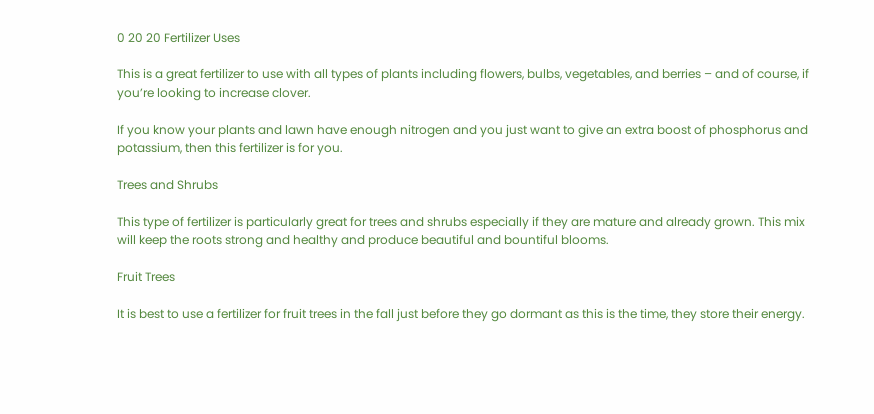0 20 20 Fertilizer Uses

This is a great fertilizer to use with all types of plants including flowers, bulbs, vegetables, and berries – and of course, if you’re looking to increase clover.

If you know your plants and lawn have enough nitrogen and you just want to give an extra boost of phosphorus and potassium, then this fertilizer is for you.

Trees and Shrubs

This type of fertilizer is particularly great for trees and shrubs especially if they are mature and already grown. This mix will keep the roots strong and healthy and produce beautiful and bountiful blooms.

Fruit Trees

It is best to use a fertilizer for fruit trees in the fall just before they go dormant as this is the time, they store their energy.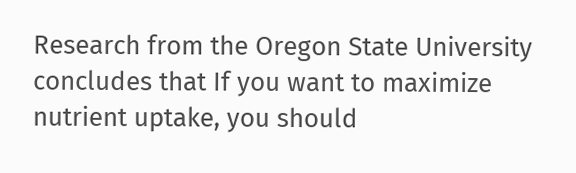Research from the Oregon State University concludes that If you want to maximize nutrient uptake, you should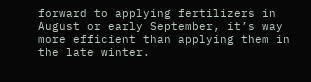forward to applying fertilizers in August or early September, it’s way more efficient than applying them in the late winter.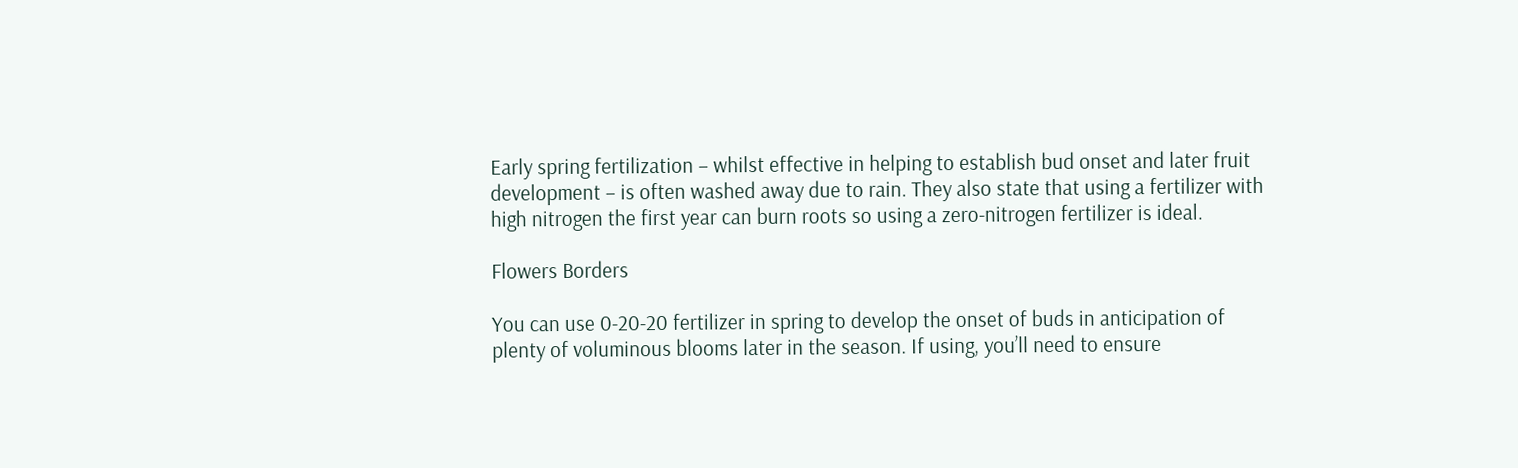Early spring fertilization – whilst effective in helping to establish bud onset and later fruit development – is often washed away due to rain. They also state that using a fertilizer with high nitrogen the first year can burn roots so using a zero-nitrogen fertilizer is ideal.

Flowers Borders

You can use 0-20-20 fertilizer in spring to develop the onset of buds in anticipation of plenty of voluminous blooms later in the season. If using, you’ll need to ensure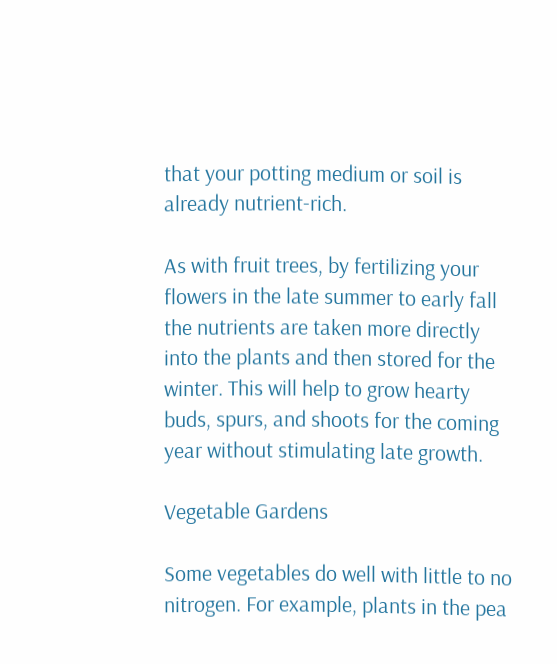that your potting medium or soil is already nutrient-rich.

As with fruit trees, by fertilizing your flowers in the late summer to early fall the nutrients are taken more directly into the plants and then stored for the winter. This will help to grow hearty buds, spurs, and shoots for the coming year without stimulating late growth.

Vegetable Gardens

Some vegetables do well with little to no nitrogen. For example, plants in the pea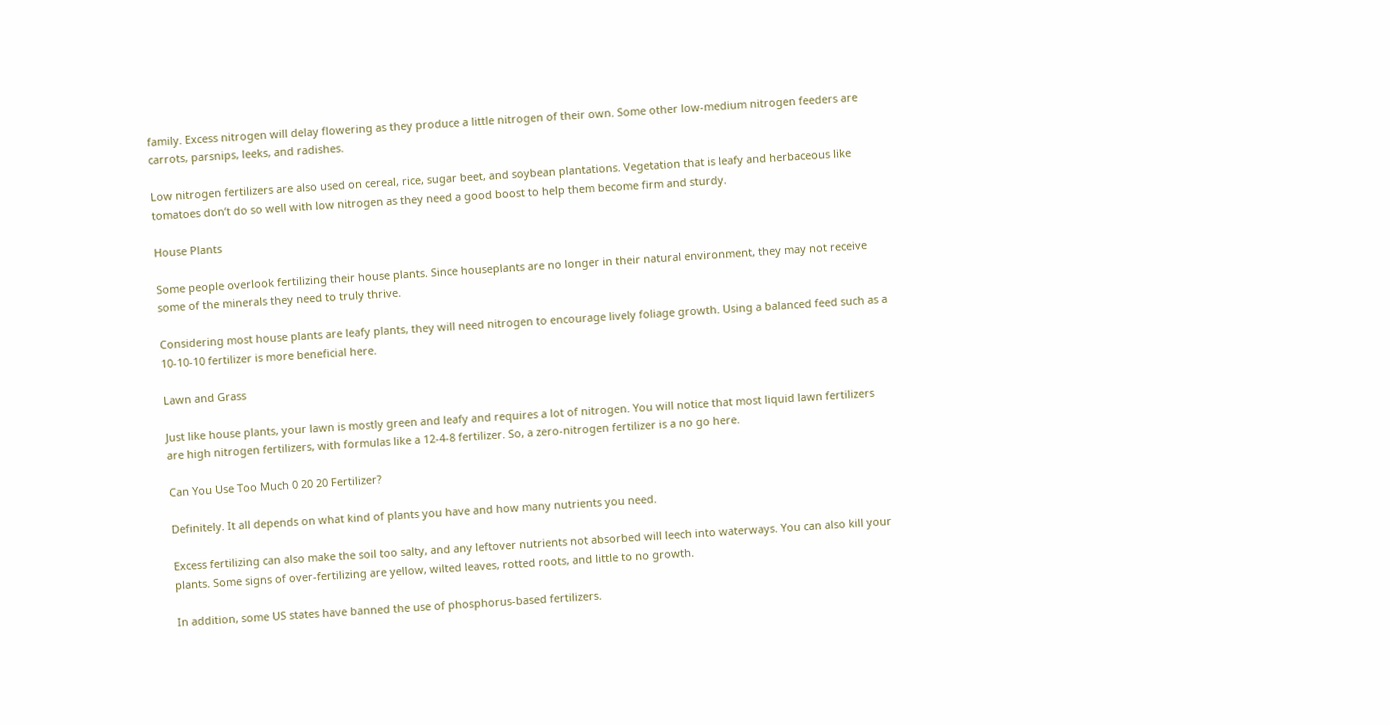family. Excess nitrogen will delay flowering as they produce a little nitrogen of their own. Some other low-medium nitrogen feeders are carrots, parsnips, leeks, and radishes.

Low nitrogen fertilizers are also used on cereal, rice, sugar beet, and soybean plantations. Vegetation that is leafy and herbaceous like tomatoes don’t do so well with low nitrogen as they need a good boost to help them become firm and sturdy.

House Plants

Some people overlook fertilizing their house plants. Since houseplants are no longer in their natural environment, they may not receive some of the minerals they need to truly thrive.

Considering most house plants are leafy plants, they will need nitrogen to encourage lively foliage growth. Using a balanced feed such as a 10-10-10 fertilizer is more beneficial here.

Lawn and Grass

Just like house plants, your lawn is mostly green and leafy and requires a lot of nitrogen. You will notice that most liquid lawn fertilizers are high nitrogen fertilizers, with formulas like a 12-4-8 fertilizer. So, a zero-nitrogen fertilizer is a no go here.

Can You Use Too Much 0 20 20 Fertilizer?

Definitely. It all depends on what kind of plants you have and how many nutrients you need.

Excess fertilizing can also make the soil too salty, and any leftover nutrients not absorbed will leech into waterways. You can also kill your plants. Some signs of over-fertilizing are yellow, wilted leaves, rotted roots, and little to no growth.

In addition, some US states have banned the use of phosphorus-based fertilizers.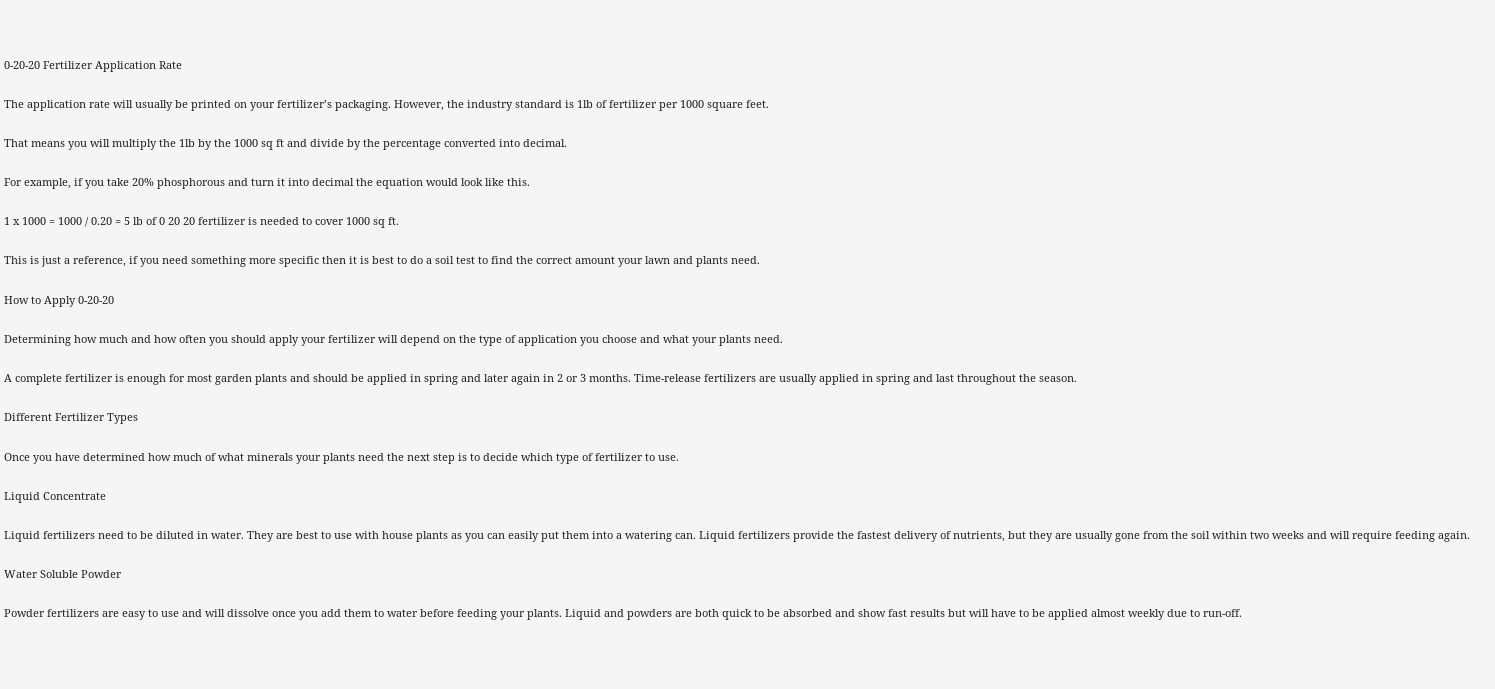0-20-20 Fertilizer Application Rate

The application rate will usually be printed on your fertilizer’s packaging. However, the industry standard is 1lb of fertilizer per 1000 square feet.

That means you will multiply the 1lb by the 1000 sq ft and divide by the percentage converted into decimal.

For example, if you take 20% phosphorous and turn it into decimal the equation would look like this.

1 x 1000 = 1000 / 0.20 = 5 lb of 0 20 20 fertilizer is needed to cover 1000 sq ft.

This is just a reference, if you need something more specific then it is best to do a soil test to find the correct amount your lawn and plants need.

How to Apply 0-20-20

Determining how much and how often you should apply your fertilizer will depend on the type of application you choose and what your plants need.

A complete fertilizer is enough for most garden plants and should be applied in spring and later again in 2 or 3 months. Time-release fertilizers are usually applied in spring and last throughout the season.

Different Fertilizer Types

Once you have determined how much of what minerals your plants need the next step is to decide which type of fertilizer to use.

Liquid Concentrate

Liquid fertilizers need to be diluted in water. They are best to use with house plants as you can easily put them into a watering can. Liquid fertilizers provide the fastest delivery of nutrients, but they are usually gone from the soil within two weeks and will require feeding again.

Water Soluble Powder

Powder fertilizers are easy to use and will dissolve once you add them to water before feeding your plants. Liquid and powders are both quick to be absorbed and show fast results but will have to be applied almost weekly due to run-off.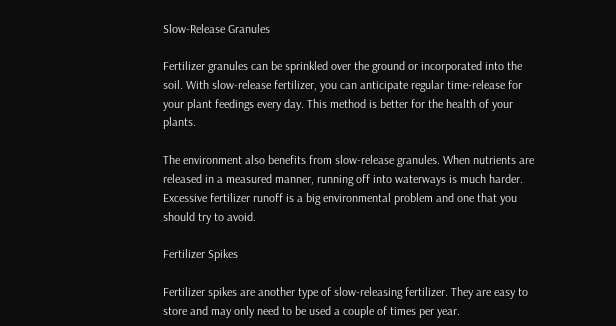Slow-Release Granules

Fertilizer granules can be sprinkled over the ground or incorporated into the soil. With slow-release fertilizer, you can anticipate regular time-release for your plant feedings every day. This method is better for the health of your plants.

The environment also benefits from slow-release granules. When nutrients are released in a measured manner, running off into waterways is much harder. Excessive fertilizer runoff is a big environmental problem and one that you should try to avoid.

Fertilizer Spikes

Fertilizer spikes are another type of slow-releasing fertilizer. They are easy to store and may only need to be used a couple of times per year.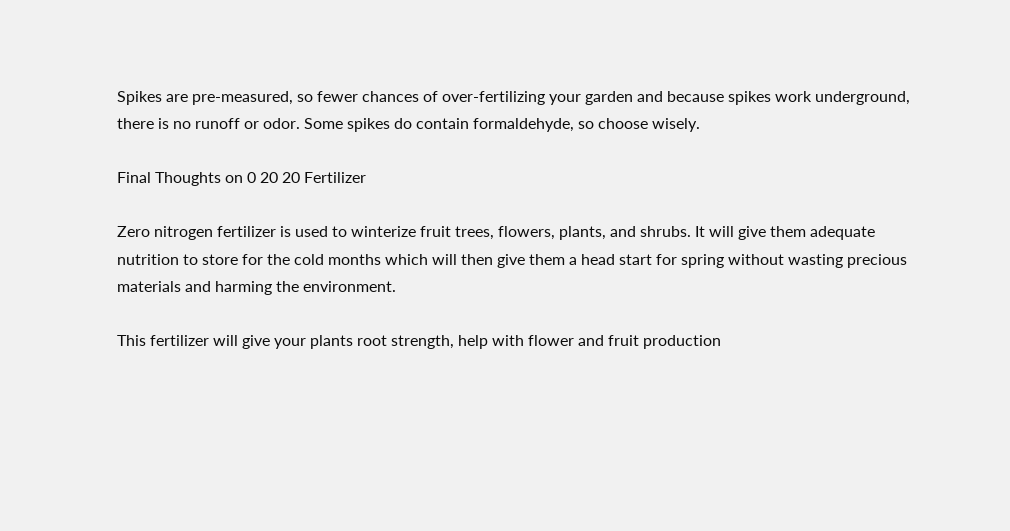Spikes are pre-measured, so fewer chances of over-fertilizing your garden and because spikes work underground, there is no runoff or odor. Some spikes do contain formaldehyde, so choose wisely.

Final Thoughts on 0 20 20 Fertilizer

Zero nitrogen fertilizer is used to winterize fruit trees, flowers, plants, and shrubs. It will give them adequate nutrition to store for the cold months which will then give them a head start for spring without wasting precious materials and harming the environment.

This fertilizer will give your plants root strength, help with flower and fruit production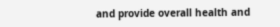and provide overall health and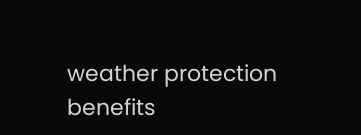weather protection benefits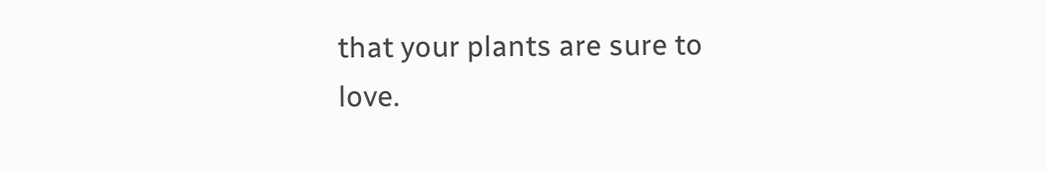that your plants are sure to love.